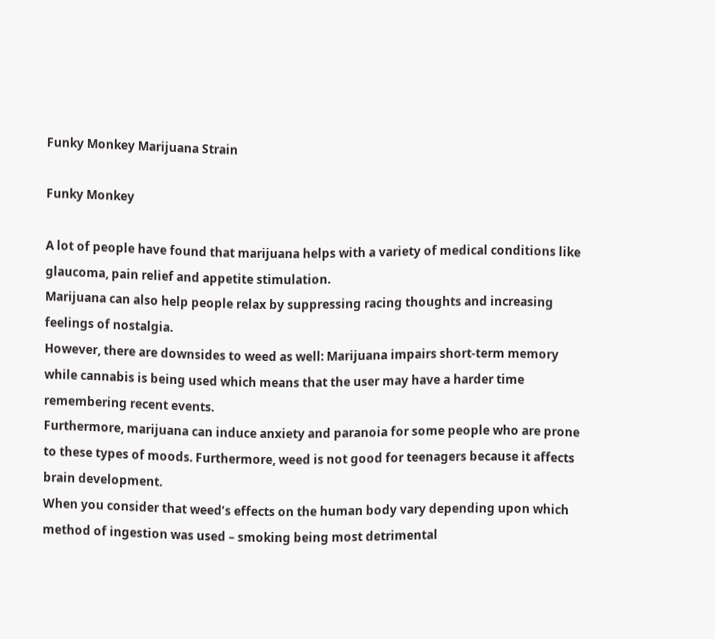Funky Monkey Marijuana Strain

Funky Monkey

A lot of people have found that marijuana helps with a variety of medical conditions like glaucoma, pain relief and appetite stimulation.
Marijuana can also help people relax by suppressing racing thoughts and increasing feelings of nostalgia.
However, there are downsides to weed as well: Marijuana impairs short-term memory while cannabis is being used which means that the user may have a harder time remembering recent events.
Furthermore, marijuana can induce anxiety and paranoia for some people who are prone to these types of moods. Furthermore, weed is not good for teenagers because it affects brain development.
When you consider that weed’s effects on the human body vary depending upon which method of ingestion was used – smoking being most detrimental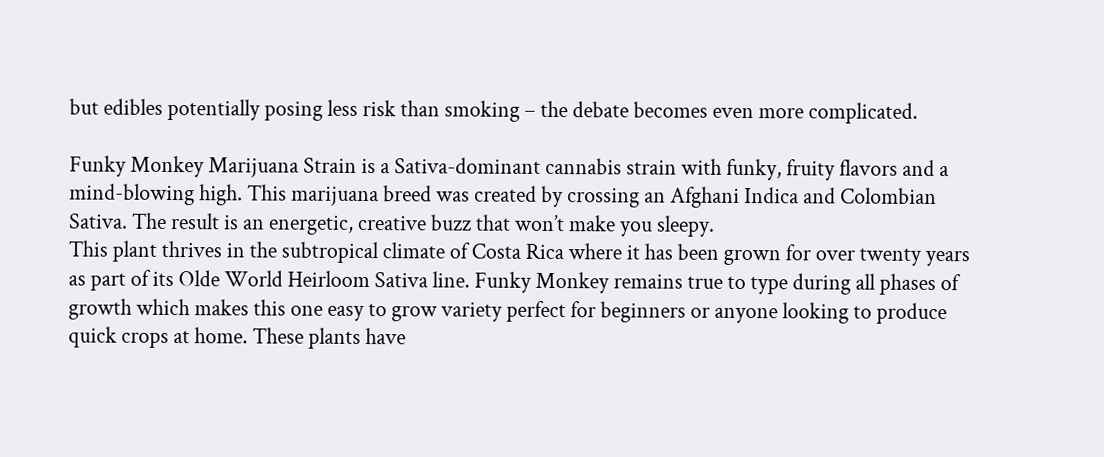but edibles potentially posing less risk than smoking – the debate becomes even more complicated.

Funky Monkey Marijuana Strain is a Sativa-dominant cannabis strain with funky, fruity flavors and a mind-blowing high. This marijuana breed was created by crossing an Afghani Indica and Colombian Sativa. The result is an energetic, creative buzz that won’t make you sleepy.
This plant thrives in the subtropical climate of Costa Rica where it has been grown for over twenty years as part of its Olde World Heirloom Sativa line. Funky Monkey remains true to type during all phases of growth which makes this one easy to grow variety perfect for beginners or anyone looking to produce quick crops at home. These plants have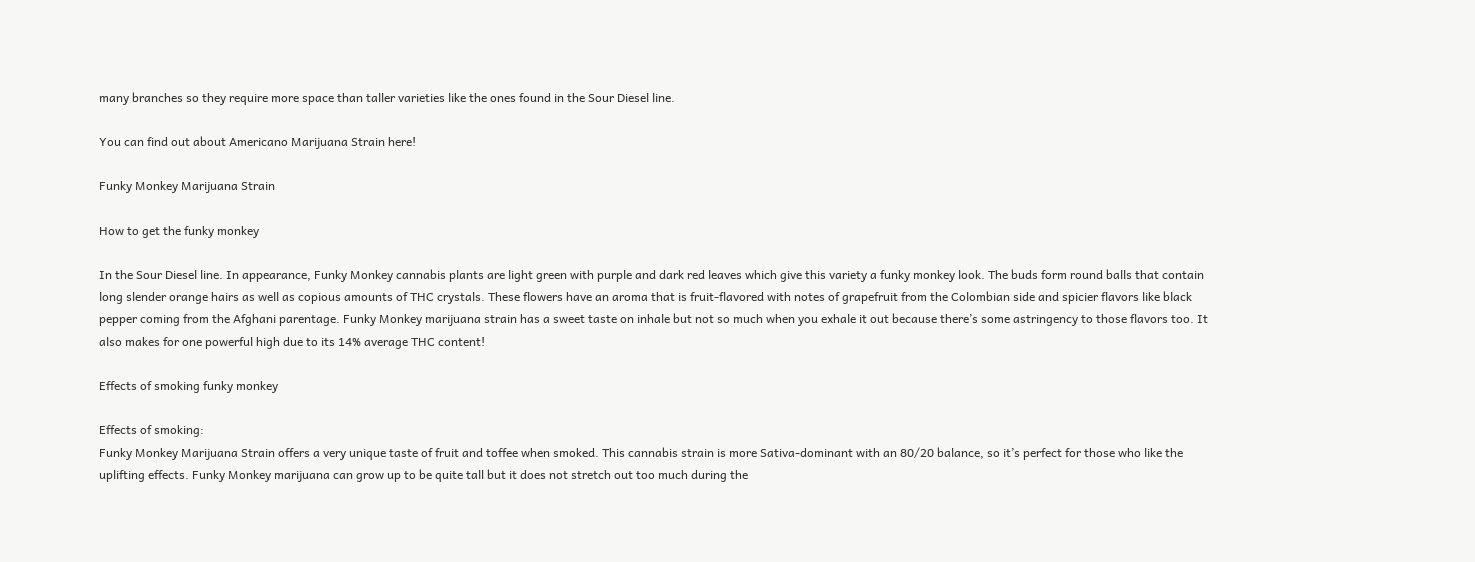many branches so they require more space than taller varieties like the ones found in the Sour Diesel line.

You can find out about Americano Marijuana Strain here!

Funky Monkey Marijuana Strain

How to get the funky monkey

In the Sour Diesel line. In appearance, Funky Monkey cannabis plants are light green with purple and dark red leaves which give this variety a funky monkey look. The buds form round balls that contain long slender orange hairs as well as copious amounts of THC crystals. These flowers have an aroma that is fruit-flavored with notes of grapefruit from the Colombian side and spicier flavors like black pepper coming from the Afghani parentage. Funky Monkey marijuana strain has a sweet taste on inhale but not so much when you exhale it out because there’s some astringency to those flavors too. It also makes for one powerful high due to its 14% average THC content!

Effects of smoking funky monkey

Effects of smoking:
Funky Monkey Marijuana Strain offers a very unique taste of fruit and toffee when smoked. This cannabis strain is more Sativa-dominant with an 80/20 balance, so it’s perfect for those who like the uplifting effects. Funky Monkey marijuana can grow up to be quite tall but it does not stretch out too much during the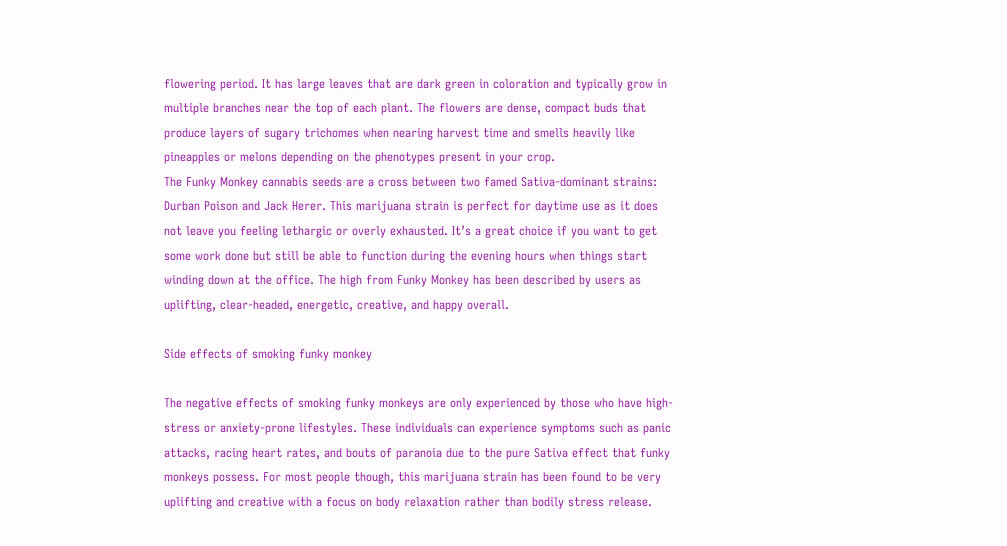flowering period. It has large leaves that are dark green in coloration and typically grow in multiple branches near the top of each plant. The flowers are dense, compact buds that produce layers of sugary trichomes when nearing harvest time and smells heavily like pineapples or melons depending on the phenotypes present in your crop.
The Funky Monkey cannabis seeds are a cross between two famed Sativa-dominant strains: Durban Poison and Jack Herer. This marijuana strain is perfect for daytime use as it does not leave you feeling lethargic or overly exhausted. It’s a great choice if you want to get some work done but still be able to function during the evening hours when things start winding down at the office. The high from Funky Monkey has been described by users as uplifting, clear-headed, energetic, creative, and happy overall.

Side effects of smoking funky monkey

The negative effects of smoking funky monkeys are only experienced by those who have high-stress or anxiety-prone lifestyles. These individuals can experience symptoms such as panic attacks, racing heart rates, and bouts of paranoia due to the pure Sativa effect that funky monkeys possess. For most people though, this marijuana strain has been found to be very uplifting and creative with a focus on body relaxation rather than bodily stress release.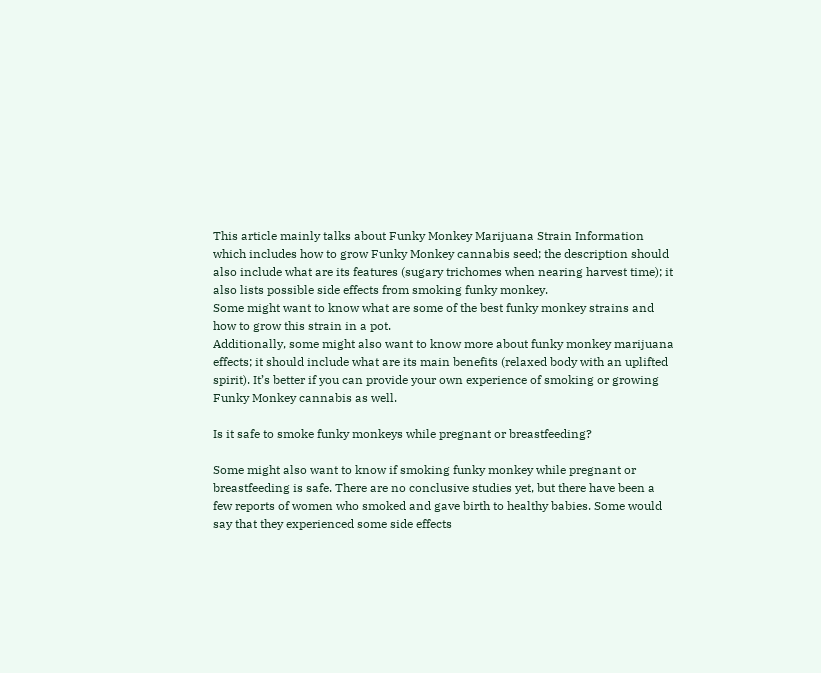This article mainly talks about Funky Monkey Marijuana Strain Information which includes how to grow Funky Monkey cannabis seed; the description should also include what are its features (sugary trichomes when nearing harvest time); it also lists possible side effects from smoking funky monkey.
Some might want to know what are some of the best funky monkey strains and how to grow this strain in a pot.
Additionally, some might also want to know more about funky monkey marijuana effects; it should include what are its main benefits (relaxed body with an uplifted spirit). It’s better if you can provide your own experience of smoking or growing Funky Monkey cannabis as well.

Is it safe to smoke funky monkeys while pregnant or breastfeeding?

Some might also want to know if smoking funky monkey while pregnant or breastfeeding is safe. There are no conclusive studies yet, but there have been a few reports of women who smoked and gave birth to healthy babies. Some would say that they experienced some side effects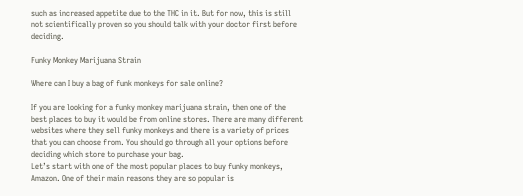such as increased appetite due to the THC in it. But for now, this is still not scientifically proven so you should talk with your doctor first before deciding.

Funky Monkey Marijuana Strain

Where can I buy a bag of funk monkeys for sale online?

If you are looking for a funky monkey marijuana strain, then one of the best places to buy it would be from online stores. There are many different websites where they sell funky monkeys and there is a variety of prices that you can choose from. You should go through all your options before deciding which store to purchase your bag.
Let’s start with one of the most popular places to buy funky monkeys, Amazon. One of their main reasons they are so popular is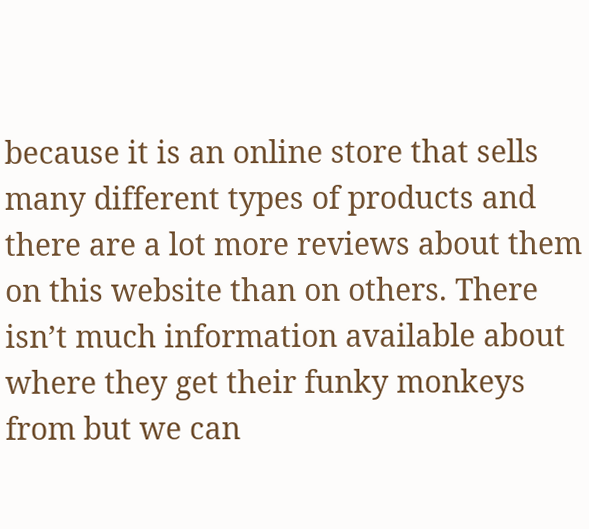because it is an online store that sells many different types of products and there are a lot more reviews about them on this website than on others. There isn’t much information available about where they get their funky monkeys from but we can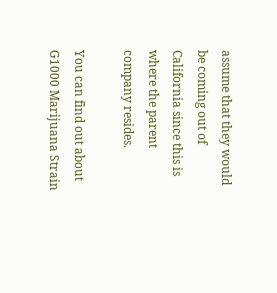assume that they would be coming out of California since this is where the parent company resides.

You can find out about G1000 Marijuana Strain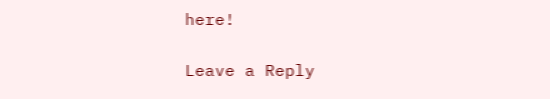here!

Leave a Reply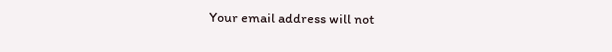Your email address will not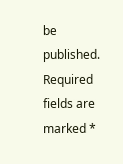be published. Required fields are marked *